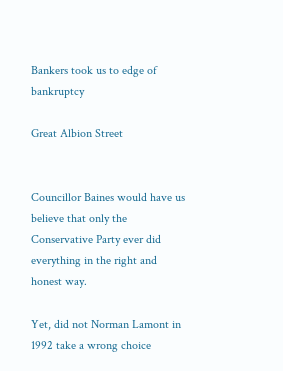Bankers took us to edge of bankruptcy

Great Albion Street


Councillor Baines would have us believe that only the Conservative Party ever did everything in the right and honest way.

Yet, did not Norman Lamont in 1992 take a wrong choice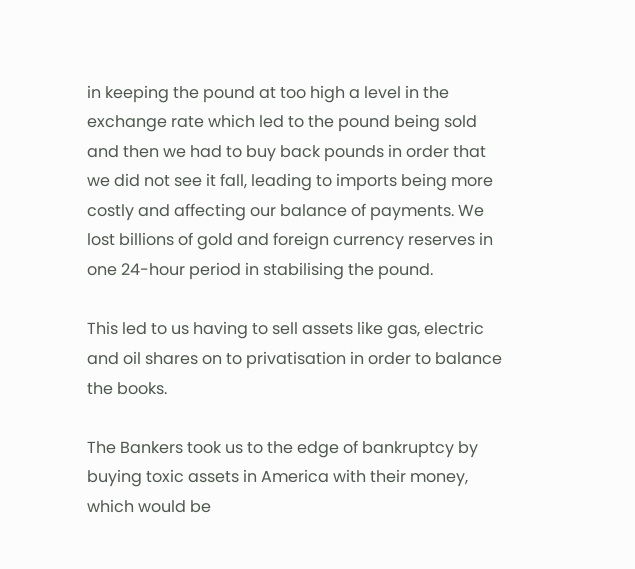in keeping the pound at too high a level in the exchange rate which led to the pound being sold and then we had to buy back pounds in order that we did not see it fall, leading to imports being more costly and affecting our balance of payments. We lost billions of gold and foreign currency reserves in one 24-hour period in stabilising the pound.

This led to us having to sell assets like gas, electric and oil shares on to privatisation in order to balance the books.

The Bankers took us to the edge of bankruptcy by buying toxic assets in America with their money, which would be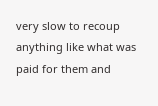very slow to recoup anything like what was paid for them and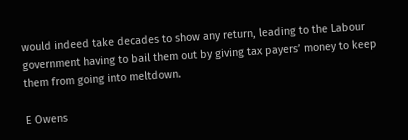would indeed take decades to show any return, leading to the Labour government having to bail them out by giving tax payers’ money to keep them from going into meltdown.

E Owens